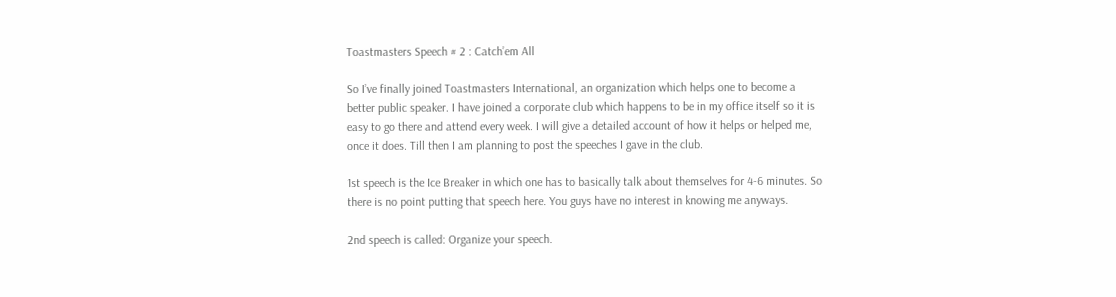Toastmasters Speech # 2 : Catch’em All

So I’ve finally joined Toastmasters International, an organization which helps one to become a better public speaker. I have joined a corporate club which happens to be in my office itself so it is easy to go there and attend every week. I will give a detailed account of how it helps or helped me, once it does. Till then I am planning to post the speeches I gave in the club.

1st speech is the Ice Breaker in which one has to basically talk about themselves for 4-6 minutes. So there is no point putting that speech here. You guys have no interest in knowing me anyways.

2nd speech is called: Organize your speech.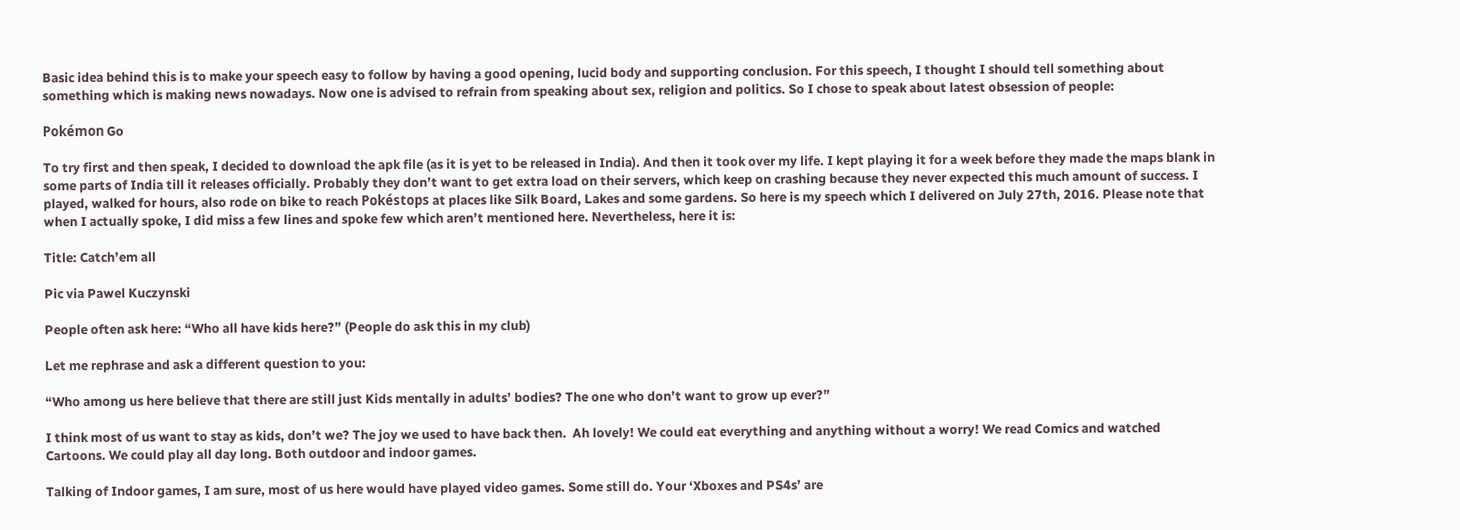Basic idea behind this is to make your speech easy to follow by having a good opening, lucid body and supporting conclusion. For this speech, I thought I should tell something about something which is making news nowadays. Now one is advised to refrain from speaking about sex, religion and politics. So I chose to speak about latest obsession of people:

Pokémon Go

To try first and then speak, I decided to download the apk file (as it is yet to be released in India). And then it took over my life. I kept playing it for a week before they made the maps blank in some parts of India till it releases officially. Probably they don’t want to get extra load on their servers, which keep on crashing because they never expected this much amount of success. I played, walked for hours, also rode on bike to reach Pokéstops at places like Silk Board, Lakes and some gardens. So here is my speech which I delivered on July 27th, 2016. Please note that when I actually spoke, I did miss a few lines and spoke few which aren’t mentioned here. Nevertheless, here it is:

Title: Catch’em all

Pic via Pawel Kuczynski

People often ask here: “Who all have kids here?” (People do ask this in my club)

Let me rephrase and ask a different question to you:

“Who among us here believe that there are still just Kids mentally in adults’ bodies? The one who don’t want to grow up ever?”

I think most of us want to stay as kids, don’t we? The joy we used to have back then.  Ah lovely! We could eat everything and anything without a worry! We read Comics and watched Cartoons. We could play all day long. Both outdoor and indoor games.

Talking of Indoor games, I am sure, most of us here would have played video games. Some still do. Your ‘Xboxes and PS4s’ are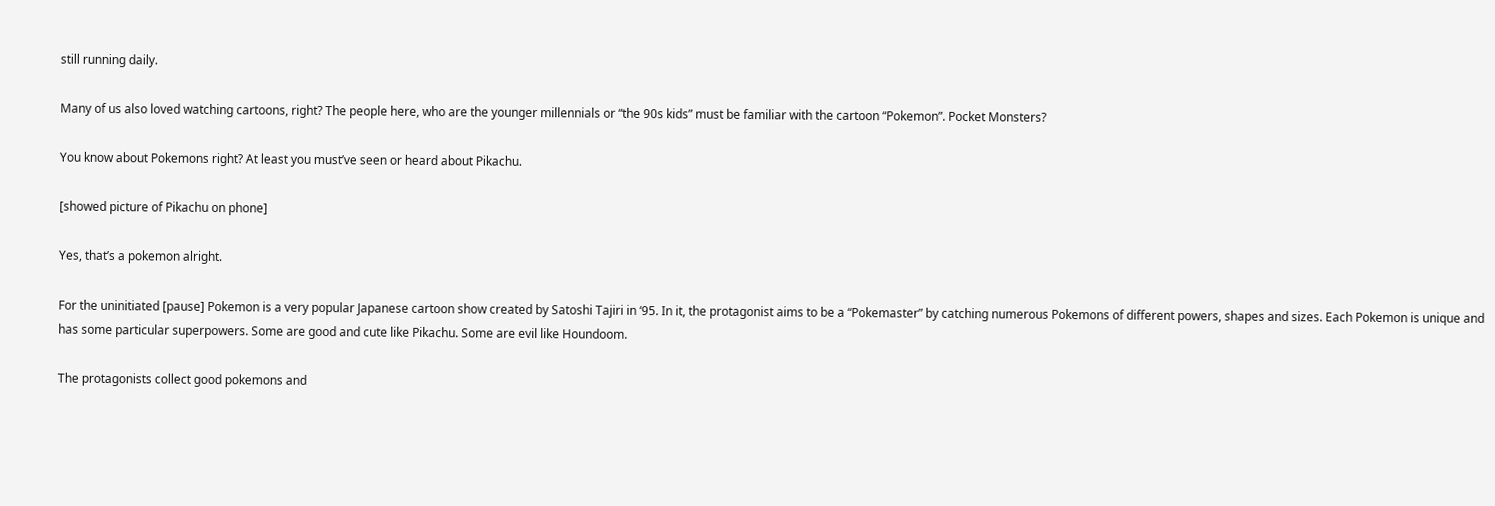still running daily.

Many of us also loved watching cartoons, right? The people here, who are the younger millennials or “the 90s kids” must be familiar with the cartoon “Pokemon”. Pocket Monsters?

You know about Pokemons right? At least you must’ve seen or heard about Pikachu.

[showed picture of Pikachu on phone]

Yes, that’s a pokemon alright.

For the uninitiated [pause] Pokemon is a very popular Japanese cartoon show created by Satoshi Tajiri in ‘95. In it, the protagonist aims to be a “Pokemaster” by catching numerous Pokemons of different powers, shapes and sizes. Each Pokemon is unique and has some particular superpowers. Some are good and cute like Pikachu. Some are evil like Houndoom.

The protagonists collect good pokemons and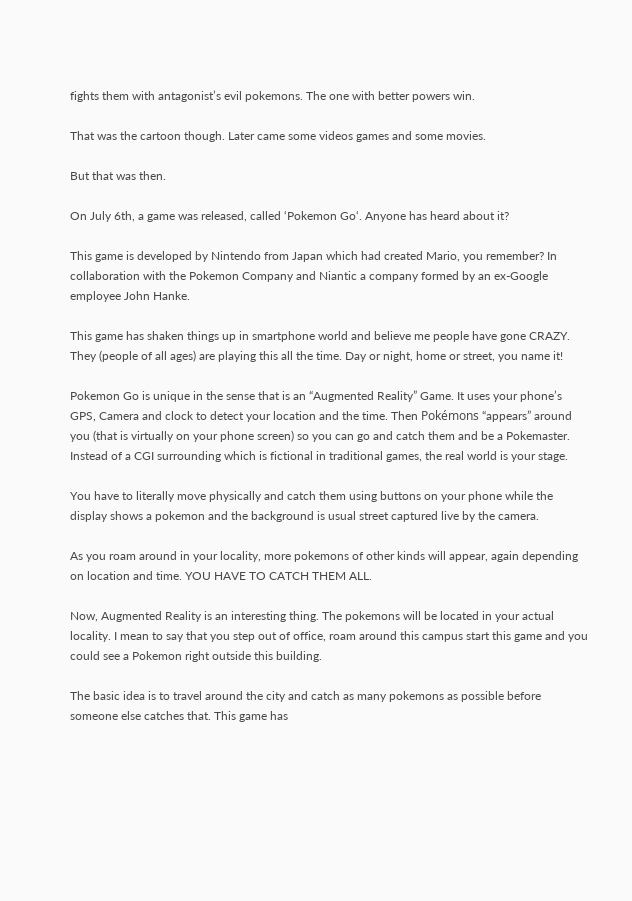fights them with antagonist’s evil pokemons. The one with better powers win.

That was the cartoon though. Later came some videos games and some movies.

But that was then.

On July 6th, a game was released, called ‘Pokemon Go‘. Anyone has heard about it?

This game is developed by Nintendo from Japan which had created Mario, you remember? In collaboration with the Pokemon Company and Niantic a company formed by an ex-Google employee John Hanke.

This game has shaken things up in smartphone world and believe me people have gone CRAZY. They (people of all ages) are playing this all the time. Day or night, home or street, you name it!

Pokemon Go is unique in the sense that is an “Augmented Reality” Game. It uses your phone’s GPS, Camera and clock to detect your location and the time. Then Pokémons “appears” around you (that is virtually on your phone screen) so you can go and catch them and be a Pokemaster. Instead of a CGI surrounding which is fictional in traditional games, the real world is your stage.

You have to literally move physically and catch them using buttons on your phone while the display shows a pokemon and the background is usual street captured live by the camera.

As you roam around in your locality, more pokemons of other kinds will appear, again depending on location and time. YOU HAVE TO CATCH THEM ALL.

Now, Augmented Reality is an interesting thing. The pokemons will be located in your actual locality. I mean to say that you step out of office, roam around this campus start this game and you could see a Pokemon right outside this building.

The basic idea is to travel around the city and catch as many pokemons as possible before someone else catches that. This game has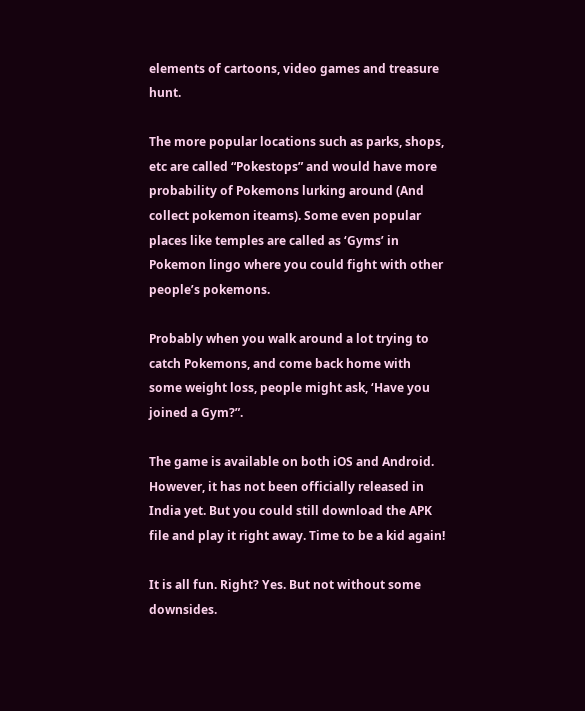elements of cartoons, video games and treasure hunt.

The more popular locations such as parks, shops, etc are called “Pokestops” and would have more probability of Pokemons lurking around (And collect pokemon iteams). Some even popular places like temples are called as ‘Gyms’ in Pokemon lingo where you could fight with other people’s pokemons.

Probably when you walk around a lot trying to catch Pokemons, and come back home with some weight loss, people might ask, ‘Have you joined a Gym?”.

The game is available on both iOS and Android. However, it has not been officially released in India yet. But you could still download the APK file and play it right away. Time to be a kid again!

It is all fun. Right? Yes. But not without some downsides.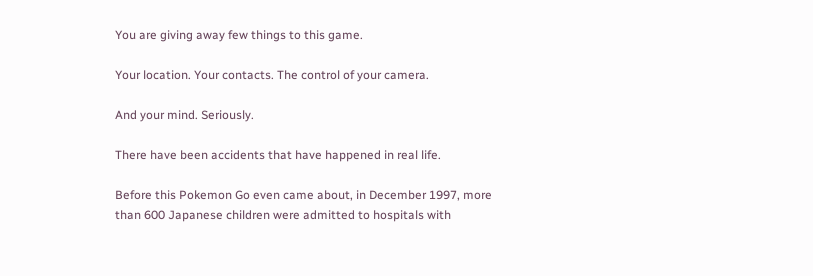You are giving away few things to this game.

Your location. Your contacts. The control of your camera.

And your mind. Seriously.

There have been accidents that have happened in real life.

Before this Pokemon Go even came about, in December 1997, more than 600 Japanese children were admitted to hospitals with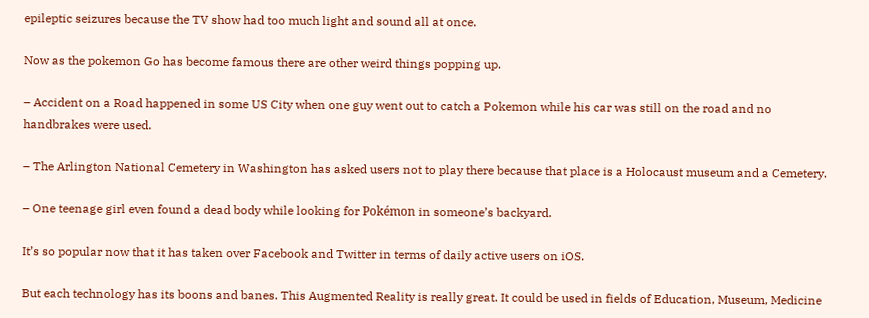epileptic seizures because the TV show had too much light and sound all at once.

Now as the pokemon Go has become famous there are other weird things popping up.

– Accident on a Road happened in some US City when one guy went out to catch a Pokemon while his car was still on the road and no handbrakes were used.

– The Arlington National Cemetery in Washington has asked users not to play there because that place is a Holocaust museum and a Cemetery.

– One teenage girl even found a dead body while looking for Pokémon in someone’s backyard.

It’s so popular now that it has taken over Facebook and Twitter in terms of daily active users on iOS.

But each technology has its boons and banes. This Augmented Reality is really great. It could be used in fields of Education, Museum, Medicine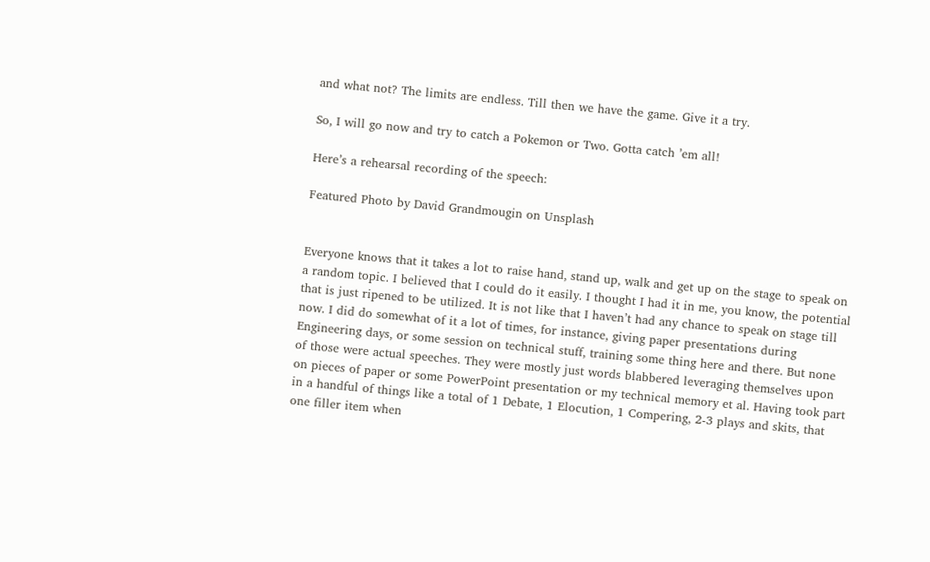and what not? The limits are endless. Till then we have the game. Give it a try.

So, I will go now and try to catch a Pokemon or Two. Gotta catch ’em all!

Here’s a rehearsal recording of the speech:

Featured Photo by David Grandmougin on Unsplash


Everyone knows that it takes a lot to raise hand, stand up, walk and get up on the stage to speak on a random topic. I believed that I could do it easily. I thought I had it in me, you know, the potential that is just ripened to be utilized. It is not like that I haven’t had any chance to speak on stage till now. I did do somewhat of it a lot of times, for instance, giving paper presentations during Engineering days, or some session on technical stuff, training some thing here and there. But none of those were actual speeches. They were mostly just words blabbered leveraging themselves upon on pieces of paper or some PowerPoint presentation or my technical memory et al. Having took part in a handful of things like a total of 1 Debate, 1 Elocution, 1 Compering, 2-3 plays and skits, that one filler item when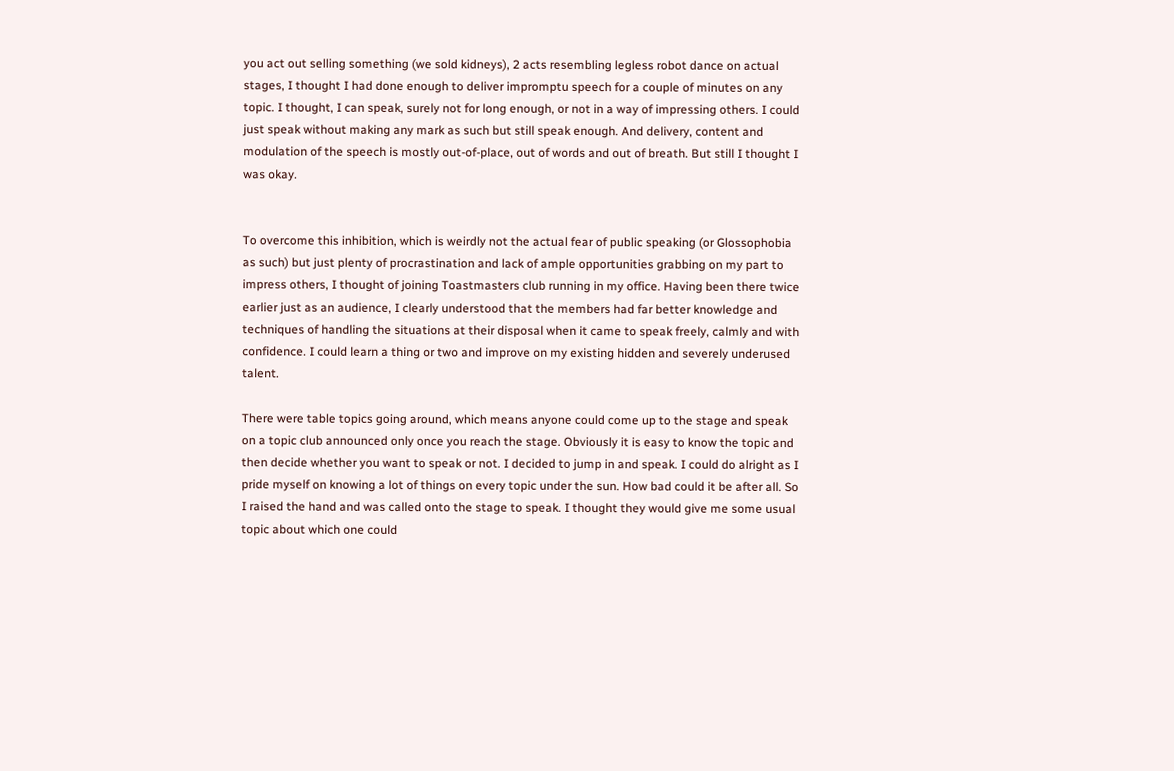you act out selling something (we sold kidneys), 2 acts resembling legless robot dance on actual stages, I thought I had done enough to deliver impromptu speech for a couple of minutes on any topic. I thought, I can speak, surely not for long enough, or not in a way of impressing others. I could just speak without making any mark as such but still speak enough. And delivery, content and modulation of the speech is mostly out-of-place, out of words and out of breath. But still I thought I was okay.


To overcome this inhibition, which is weirdly not the actual fear of public speaking (or Glossophobia as such) but just plenty of procrastination and lack of ample opportunities grabbing on my part to impress others, I thought of joining Toastmasters club running in my office. Having been there twice earlier just as an audience, I clearly understood that the members had far better knowledge and techniques of handling the situations at their disposal when it came to speak freely, calmly and with confidence. I could learn a thing or two and improve on my existing hidden and severely underused talent.

There were table topics going around, which means anyone could come up to the stage and speak on a topic club announced only once you reach the stage. Obviously it is easy to know the topic and then decide whether you want to speak or not. I decided to jump in and speak. I could do alright as I pride myself on knowing a lot of things on every topic under the sun. How bad could it be after all. So I raised the hand and was called onto the stage to speak. I thought they would give me some usual topic about which one could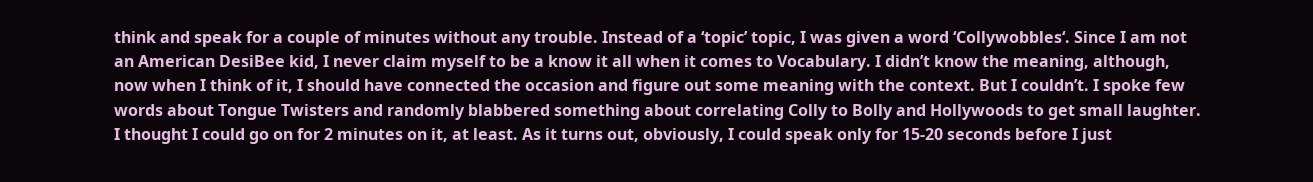think and speak for a couple of minutes without any trouble. Instead of a ‘topic’ topic, I was given a word ‘Collywobbles‘. Since I am not an American DesiBee kid, I never claim myself to be a know it all when it comes to Vocabulary. I didn’t know the meaning, although, now when I think of it, I should have connected the occasion and figure out some meaning with the context. But I couldn’t. I spoke few words about Tongue Twisters and randomly blabbered something about correlating Colly to Bolly and Hollywoods to get small laughter. I thought I could go on for 2 minutes on it, at least. As it turns out, obviously, I could speak only for 15-20 seconds before I just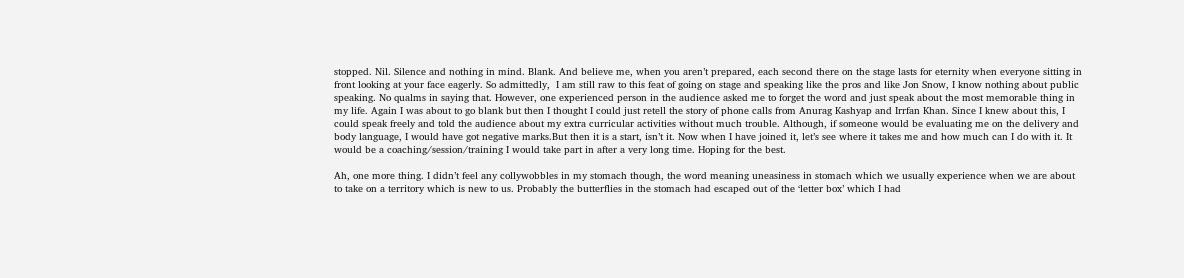stopped. Nil. Silence and nothing in mind. Blank. And believe me, when you aren’t prepared, each second there on the stage lasts for eternity when everyone sitting in front looking at your face eagerly. So admittedly,  I am still raw to this feat of going on stage and speaking like the pros and like Jon Snow, I know nothing about public speaking. No qualms in saying that. However, one experienced person in the audience asked me to forget the word and just speak about the most memorable thing in my life. Again I was about to go blank but then I thought I could just retell the story of phone calls from Anurag Kashyap and Irrfan Khan. Since I knew about this, I could speak freely and told the audience about my extra curricular activities without much trouble. Although, if someone would be evaluating me on the delivery and body language, I would have got negative marks.But then it is a start, isn’t it. Now when I have joined it, let’s see where it takes me and how much can I do with it. It would be a coaching/session/training I would take part in after a very long time. Hoping for the best.

Ah, one more thing. I didn’t feel any collywobbles in my stomach though, the word meaning uneasiness in stomach which we usually experience when we are about to take on a territory which is new to us. Probably the butterflies in the stomach had escaped out of the ‘letter box’ which I had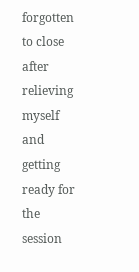forgotten to close after relieving myself and getting ready for the session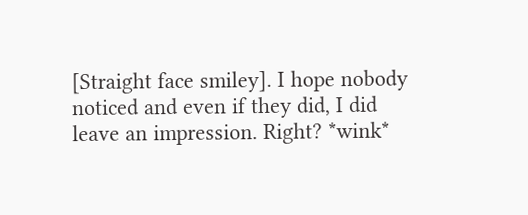[Straight face smiley]. I hope nobody noticed and even if they did, I did leave an impression. Right? *wink*